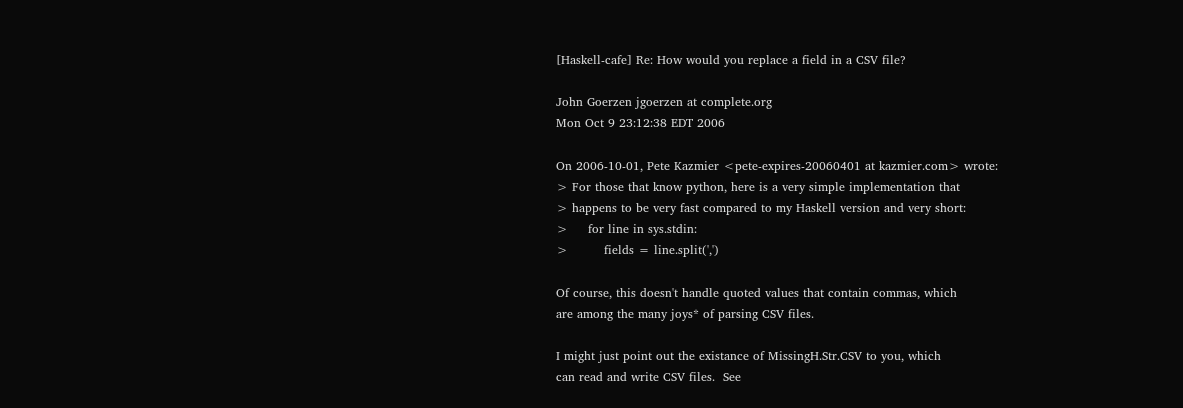[Haskell-cafe] Re: How would you replace a field in a CSV file?

John Goerzen jgoerzen at complete.org
Mon Oct 9 23:12:38 EDT 2006

On 2006-10-01, Pete Kazmier <pete-expires-20060401 at kazmier.com> wrote:
> For those that know python, here is a very simple implementation that
> happens to be very fast compared to my Haskell version and very short:
>     for line in sys.stdin:
>         fields = line.split(',')

Of course, this doesn't handle quoted values that contain commas, which
are among the many joys* of parsing CSV files.

I might just point out the existance of MissingH.Str.CSV to you, which
can read and write CSV files.  See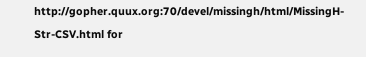http://gopher.quux.org:70/devel/missingh/html/MissingH-Str-CSV.html for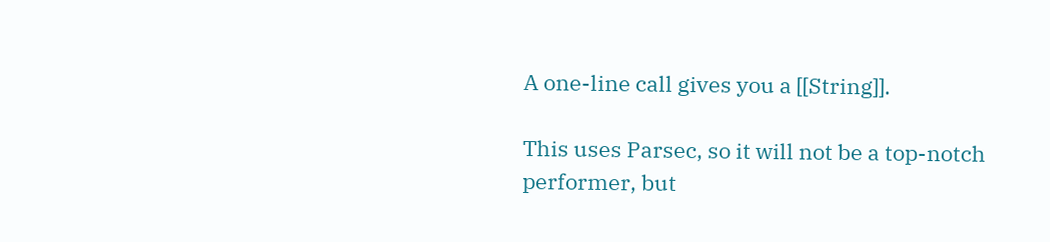A one-line call gives you a [[String]].

This uses Parsec, so it will not be a top-notch performer, but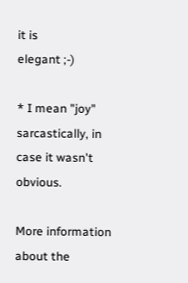it is
elegant ;-)

* I mean "joy" sarcastically, in case it wasn't obvious.

More information about the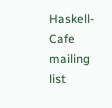Haskell-Cafe mailing list